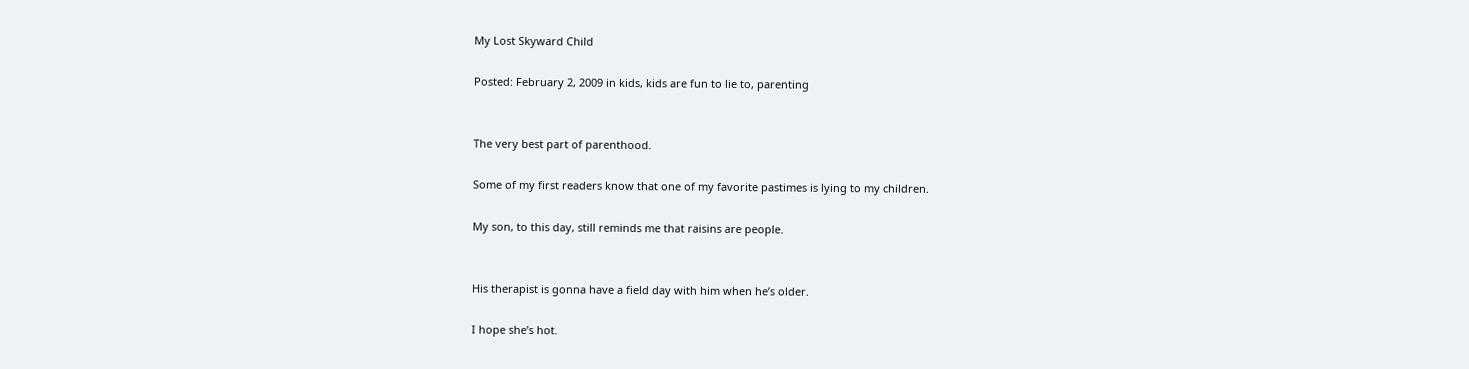My Lost Skyward Child

Posted: February 2, 2009 in kids, kids are fun to lie to, parenting


The very best part of parenthood.

Some of my first readers know that one of my favorite pastimes is lying to my children.

My son, to this day, still reminds me that raisins are people.


His therapist is gonna have a field day with him when he’s older.

I hope she’s hot.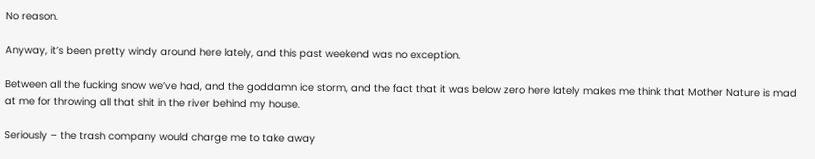No reason.

Anyway, it’s been pretty windy around here lately, and this past weekend was no exception.

Between all the fucking snow we’ve had, and the goddamn ice storm, and the fact that it was below zero here lately makes me think that Mother Nature is mad at me for throwing all that shit in the river behind my house.

Seriously – the trash company would charge me to take away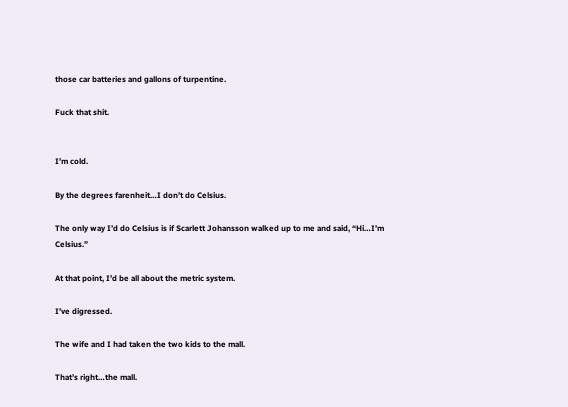those car batteries and gallons of turpentine.

Fuck that shit.


I’m cold.

By the degrees farenheit…I don’t do Celsius.

The only way I’d do Celsius is if Scarlett Johansson walked up to me and said, “Hi…I’m Celsius.”

At that point, I’d be all about the metric system.

I’ve digressed.

The wife and I had taken the two kids to the mall.

That’s right…the mall.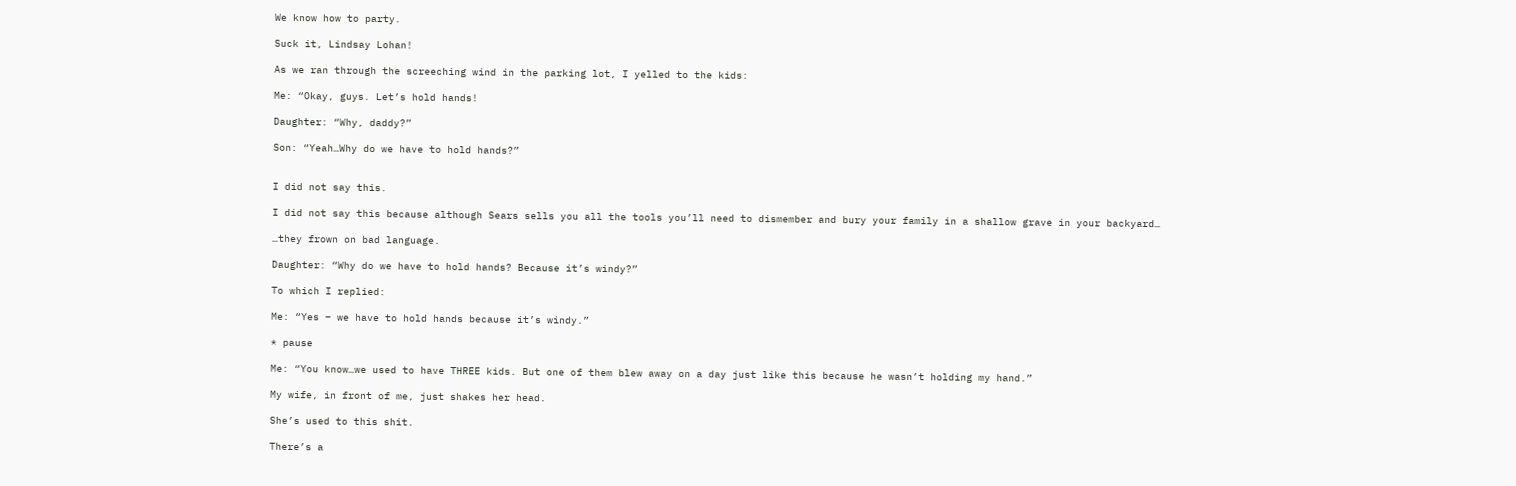We know how to party.

Suck it, Lindsay Lohan!

As we ran through the screeching wind in the parking lot, I yelled to the kids:

Me: “Okay, guys. Let’s hold hands!

Daughter: “Why, daddy?”

Son: “Yeah…Why do we have to hold hands?”


I did not say this.

I did not say this because although Sears sells you all the tools you’ll need to dismember and bury your family in a shallow grave in your backyard…

…they frown on bad language.

Daughter: “Why do we have to hold hands? Because it’s windy?”

To which I replied:

Me: “Yes – we have to hold hands because it’s windy.”

* pause

Me: “You know…we used to have THREE kids. But one of them blew away on a day just like this because he wasn’t holding my hand.”

My wife, in front of me, just shakes her head.

She’s used to this shit.

There’s a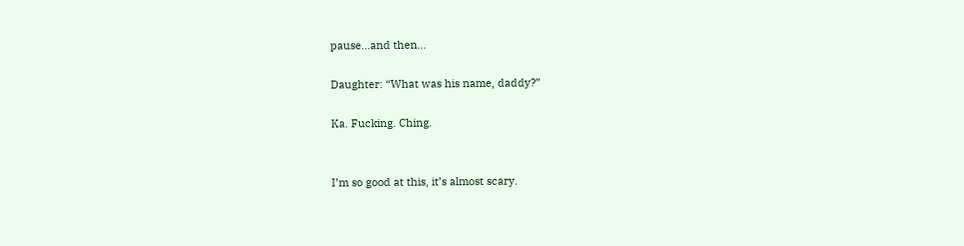pause…and then…

Daughter: “What was his name, daddy?”

Ka. Fucking. Ching.


I’m so good at this, it’s almost scary.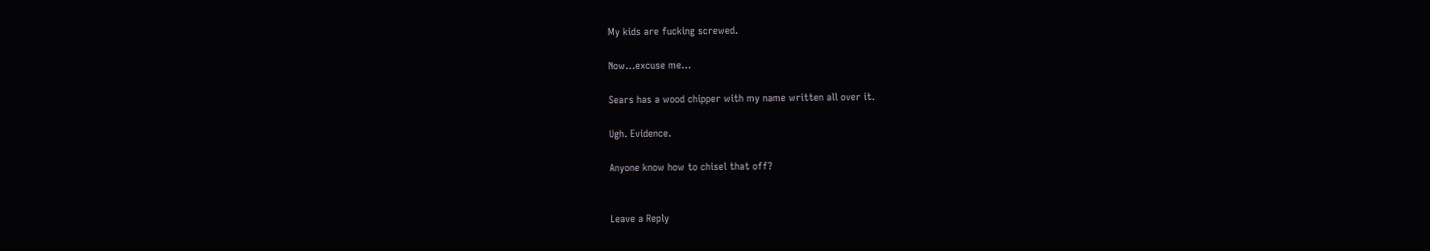My kids are fucking screwed.

Now…excuse me…

Sears has a wood chipper with my name written all over it.

Ugh. Evidence.

Anyone know how to chisel that off?


Leave a Reply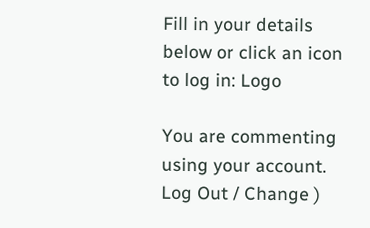Fill in your details below or click an icon to log in: Logo

You are commenting using your account. Log Out / Change )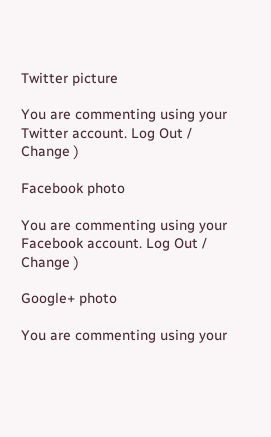Twitter picture

You are commenting using your Twitter account. Log Out / Change )

Facebook photo

You are commenting using your Facebook account. Log Out / Change )

Google+ photo

You are commenting using your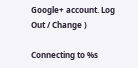Google+ account. Log Out / Change )

Connecting to %s